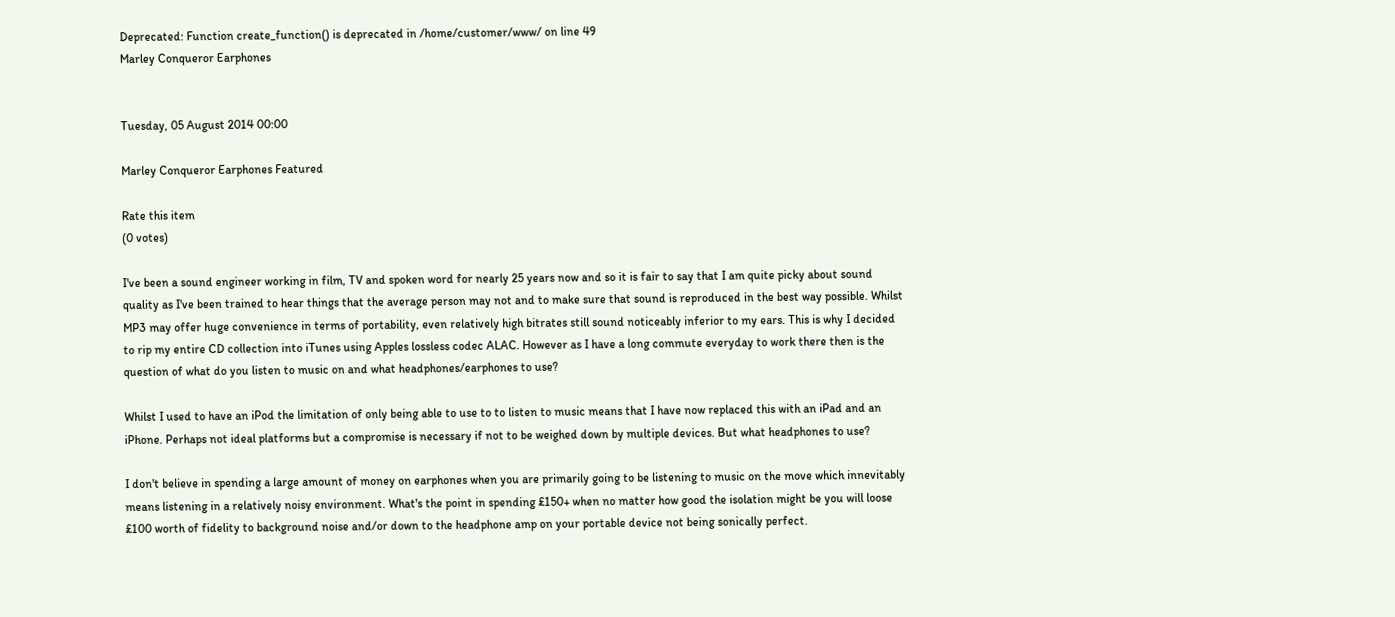Deprecated: Function create_function() is deprecated in /home/customer/www/ on line 49
Marley Conqueror Earphones


Tuesday, 05 August 2014 00:00

Marley Conqueror Earphones Featured

Rate this item
(0 votes)

I've been a sound engineer working in film, TV and spoken word for nearly 25 years now and so it is fair to say that I am quite picky about sound quality as I've been trained to hear things that the average person may not and to make sure that sound is reproduced in the best way possible. Whilst MP3 may offer huge convenience in terms of portability, even relatively high bitrates still sound noticeably inferior to my ears. This is why I decided to rip my entire CD collection into iTunes using Apples lossless codec ALAC. However as I have a long commute everyday to work there then is the question of what do you listen to music on and what headphones/earphones to use?

Whilst I used to have an iPod the limitation of only being able to use to to listen to music means that I have now replaced this with an iPad and an iPhone. Perhaps not ideal platforms but a compromise is necessary if not to be weighed down by multiple devices. But what headphones to use?

I don't believe in spending a large amount of money on earphones when you are primarily going to be listening to music on the move which innevitably means listening in a relatively noisy environment. What's the point in spending £150+ when no matter how good the isolation might be you will loose £100 worth of fidelity to background noise and/or down to the headphone amp on your portable device not being sonically perfect.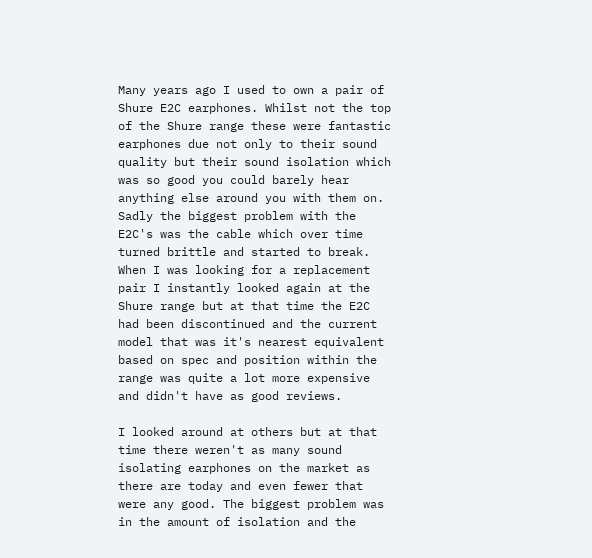Many years ago I used to own a pair of Shure E2C earphones. Whilst not the top of the Shure range these were fantastic earphones due not only to their sound quality but their sound isolation which was so good you could barely hear anything else around you with them on. Sadly the biggest problem with the E2C's was the cable which over time turned brittle and started to break. When I was looking for a replacement pair I instantly looked again at the Shure range but at that time the E2C had been discontinued and the current model that was it's nearest equivalent based on spec and position within the range was quite a lot more expensive and didn't have as good reviews.

I looked around at others but at that time there weren't as many sound isolating earphones on the market as there are today and even fewer that were any good. The biggest problem was in the amount of isolation and the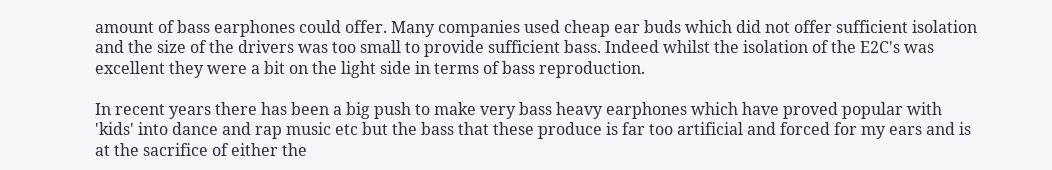amount of bass earphones could offer. Many companies used cheap ear buds which did not offer sufficient isolation and the size of the drivers was too small to provide sufficient bass. Indeed whilst the isolation of the E2C's was excellent they were a bit on the light side in terms of bass reproduction.

In recent years there has been a big push to make very bass heavy earphones which have proved popular with 'kids' into dance and rap music etc but the bass that these produce is far too artificial and forced for my ears and is at the sacrifice of either the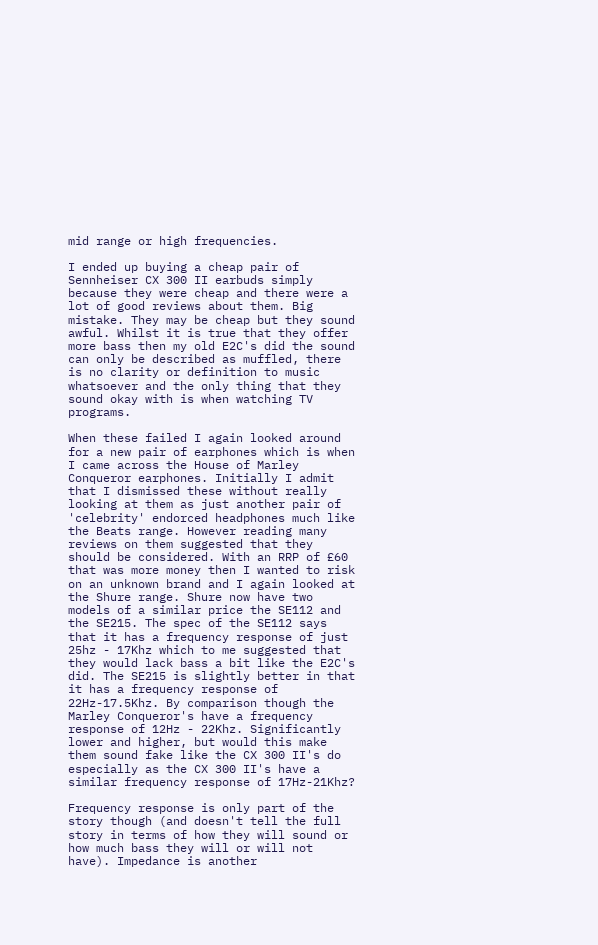mid range or high frequencies.

I ended up buying a cheap pair of Sennheiser CX 300 II earbuds simply because they were cheap and there were a lot of good reviews about them. Big mistake. They may be cheap but they sound awful. Whilst it is true that they offer more bass then my old E2C's did the sound can only be described as muffled, there is no clarity or definition to music whatsoever and the only thing that they sound okay with is when watching TV programs.

When these failed I again looked around for a new pair of earphones which is when I came across the House of Marley Conqueror earphones. Initially I admit that I dismissed these without really looking at them as just another pair of 'celebrity' endorced headphones much like the Beats range. However reading many reviews on them suggested that they should be considered. With an RRP of £60 that was more money then I wanted to risk on an unknown brand and I again looked at the Shure range. Shure now have two models of a similar price the SE112 and the SE215. The spec of the SE112 says that it has a frequency response of just 25hz - 17Khz which to me suggested that they would lack bass a bit like the E2C's did. The SE215 is slightly better in that it has a frequency response of 22Hz-17.5Khz. By comparison though the Marley Conqueror's have a frequency response of 12Hz - 22Khz. Significantly lower and higher, but would this make them sound fake like the CX 300 II's do especially as the CX 300 II's have a similar frequency response of 17Hz-21Khz?

Frequency response is only part of the story though (and doesn't tell the full story in terms of how they will sound or how much bass they will or will not have). Impedance is another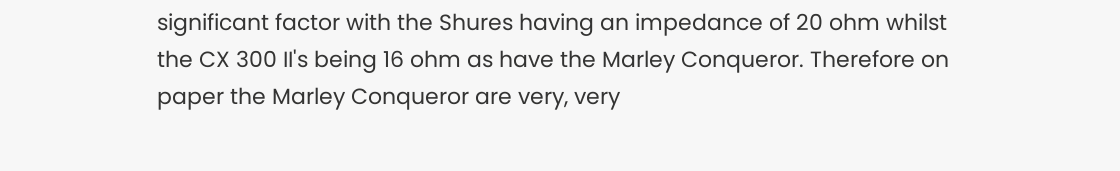significant factor with the Shures having an impedance of 20 ohm whilst the CX 300 II's being 16 ohm as have the Marley Conqueror. Therefore on paper the Marley Conqueror are very, very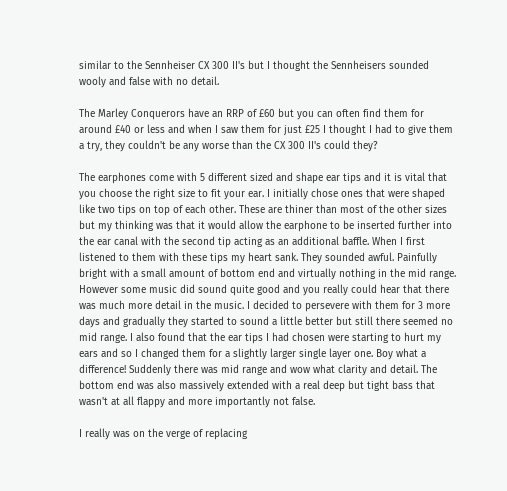similar to the Sennheiser CX 300 II's but I thought the Sennheisers sounded wooly and false with no detail.

The Marley Conquerors have an RRP of £60 but you can often find them for around £40 or less and when I saw them for just £25 I thought I had to give them a try, they couldn't be any worse than the CX 300 II's could they?

The earphones come with 5 different sized and shape ear tips and it is vital that you choose the right size to fit your ear. I initially chose ones that were shaped like two tips on top of each other. These are thiner than most of the other sizes but my thinking was that it would allow the earphone to be inserted further into the ear canal with the second tip acting as an additional baffle. When I first listened to them with these tips my heart sank. They sounded awful. Painfully bright with a small amount of bottom end and virtually nothing in the mid range. However some music did sound quite good and you really could hear that there was much more detail in the music. I decided to persevere with them for 3 more days and gradually they started to sound a little better but still there seemed no mid range. I also found that the ear tips I had chosen were starting to hurt my ears and so I changed them for a slightly larger single layer one. Boy what a difference! Suddenly there was mid range and wow what clarity and detail. The bottom end was also massively extended with a real deep but tight bass that wasn't at all flappy and more importantly not false.

I really was on the verge of replacing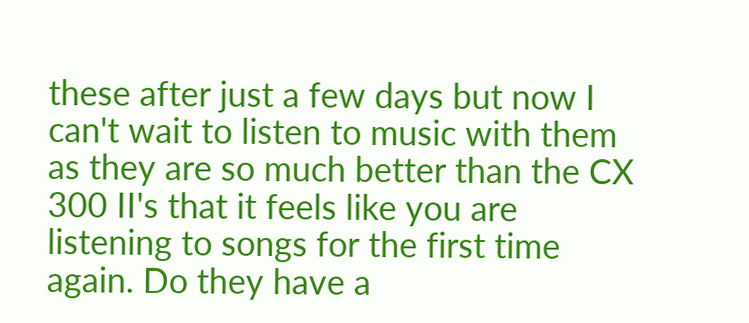these after just a few days but now I can't wait to listen to music with them as they are so much better than the CX 300 II's that it feels like you are listening to songs for the first time again. Do they have a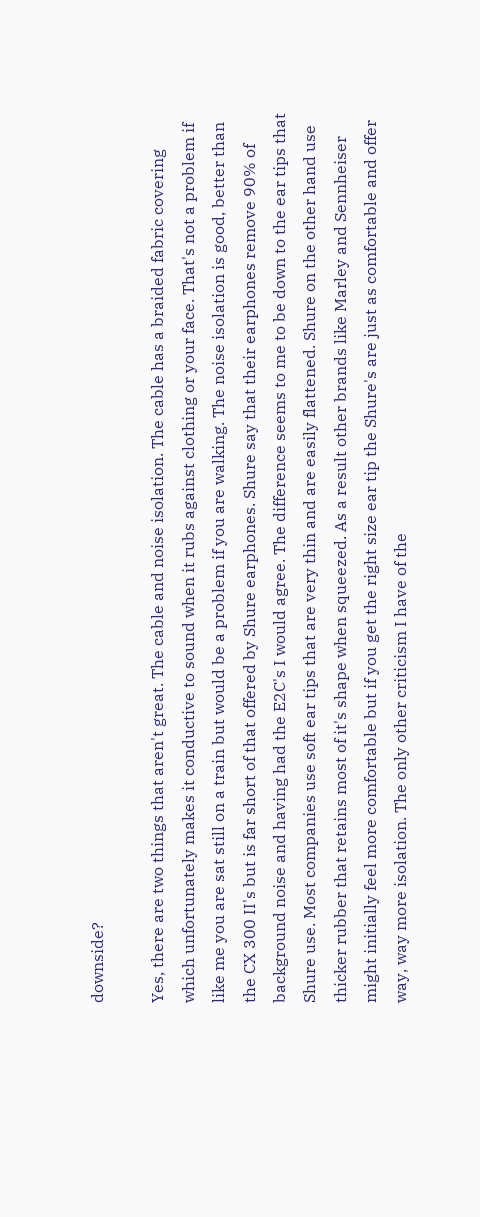downside?

Yes, there are two things that aren't great. The cable and noise isolation. The cable has a braided fabric covering which unfortunately makes it conductive to sound when it rubs against clothing or your face. That's not a problem if like me you are sat still on a train but would be a problem if you are walking. The noise isolation is good, better than the CX 300 II's but is far short of that offered by Shure earphones. Shure say that their earphones remove 90% of background noise and having had the E2C's I would agree. The difference seems to me to be down to the ear tips that Shure use. Most companies use soft ear tips that are very thin and are easily flattened. Shure on the other hand use thicker rubber that retains most of it's shape when squeezed. As a result other brands like Marley and Sennheiser might initially feel more comfortable but if you get the right size ear tip the Shure's are just as comfortable and offer way, way more isolation. The only other criticism I have of the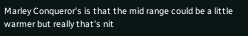Marley Conqueror's is that the mid range could be a little warmer but really that's nit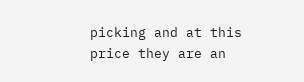picking and at this price they are an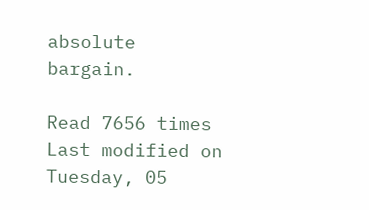absolute bargain.

Read 7656 times Last modified on Tuesday, 05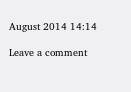August 2014 14:14

Leave a comment